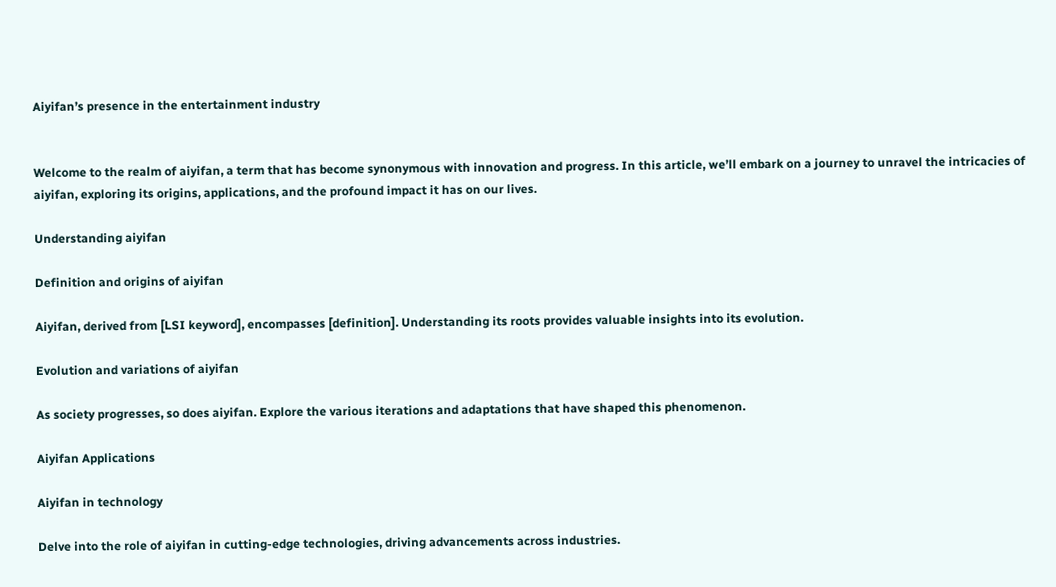Aiyifan’s presence in the entertainment industry


Welcome to the realm of aiyifan, a term that has become synonymous with innovation and progress. In this article, we’ll embark on a journey to unravel the intricacies of aiyifan, exploring its origins, applications, and the profound impact it has on our lives.

Understanding aiyifan

Definition and origins of aiyifan

Aiyifan, derived from [LSI keyword], encompasses [definition]. Understanding its roots provides valuable insights into its evolution.

Evolution and variations of aiyifan

As society progresses, so does aiyifan. Explore the various iterations and adaptations that have shaped this phenomenon.

Aiyifan Applications

Aiyifan in technology

Delve into the role of aiyifan in cutting-edge technologies, driving advancements across industries.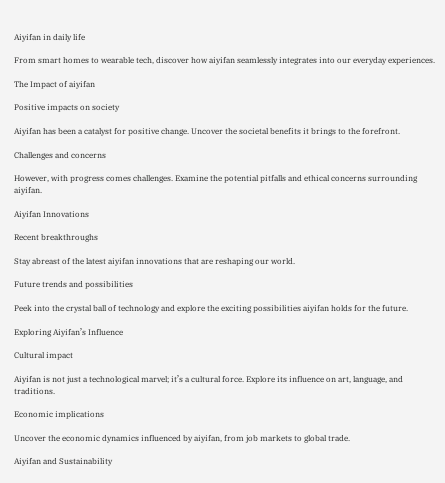Aiyifan in daily life

From smart homes to wearable tech, discover how aiyifan seamlessly integrates into our everyday experiences.

The Impact of aiyifan

Positive impacts on society

Aiyifan has been a catalyst for positive change. Uncover the societal benefits it brings to the forefront.

Challenges and concerns

However, with progress comes challenges. Examine the potential pitfalls and ethical concerns surrounding aiyifan.

Aiyifan Innovations

Recent breakthroughs

Stay abreast of the latest aiyifan innovations that are reshaping our world.

Future trends and possibilities

Peek into the crystal ball of technology and explore the exciting possibilities aiyifan holds for the future.

Exploring Aiyifan’s Influence

Cultural impact

Aiyifan is not just a technological marvel; it’s a cultural force. Explore its influence on art, language, and traditions.

Economic implications

Uncover the economic dynamics influenced by aiyifan, from job markets to global trade.

Aiyifan and Sustainability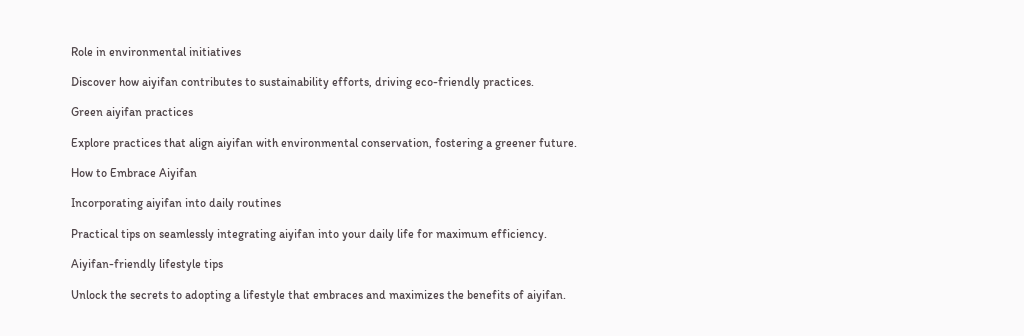Role in environmental initiatives

Discover how aiyifan contributes to sustainability efforts, driving eco-friendly practices.

Green aiyifan practices

Explore practices that align aiyifan with environmental conservation, fostering a greener future.

How to Embrace Aiyifan

Incorporating aiyifan into daily routines

Practical tips on seamlessly integrating aiyifan into your daily life for maximum efficiency.

Aiyifan-friendly lifestyle tips

Unlock the secrets to adopting a lifestyle that embraces and maximizes the benefits of aiyifan.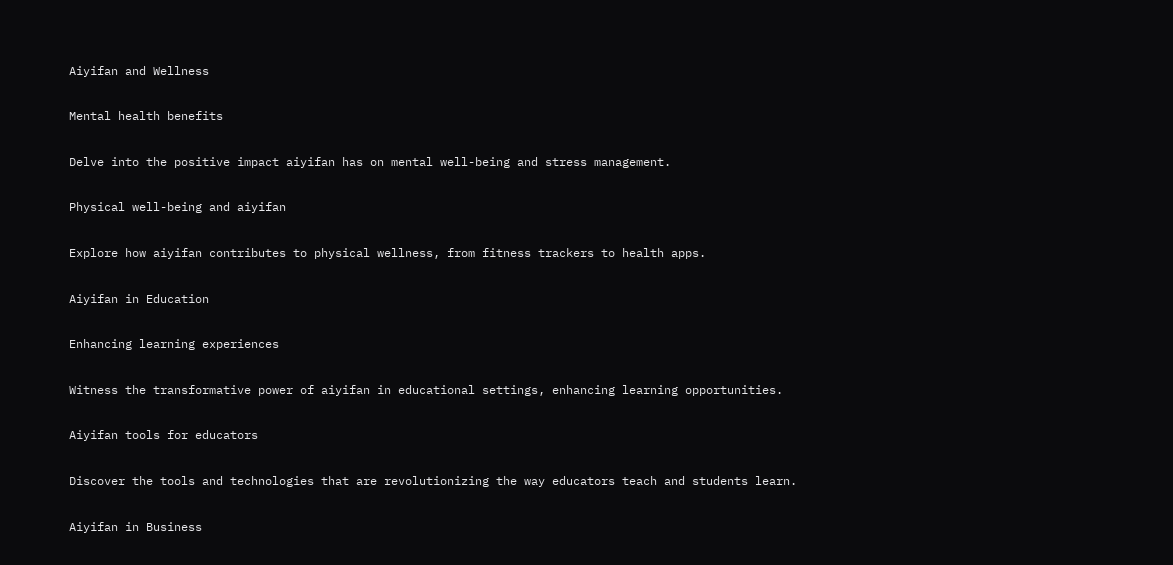Aiyifan and Wellness

Mental health benefits

Delve into the positive impact aiyifan has on mental well-being and stress management.

Physical well-being and aiyifan

Explore how aiyifan contributes to physical wellness, from fitness trackers to health apps.

Aiyifan in Education

Enhancing learning experiences

Witness the transformative power of aiyifan in educational settings, enhancing learning opportunities.

Aiyifan tools for educators

Discover the tools and technologies that are revolutionizing the way educators teach and students learn.

Aiyifan in Business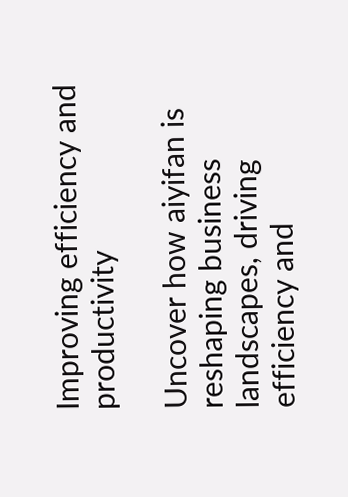Improving efficiency and productivity

Uncover how aiyifan is reshaping business landscapes, driving efficiency and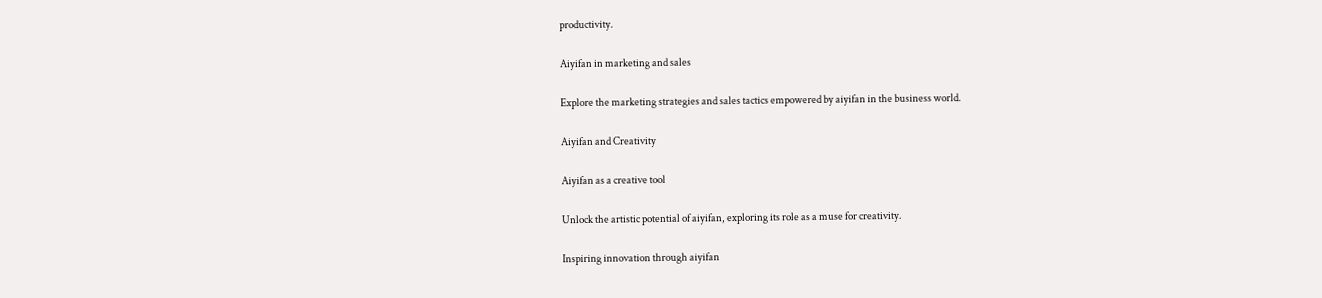productivity.

Aiyifan in marketing and sales

Explore the marketing strategies and sales tactics empowered by aiyifan in the business world.

Aiyifan and Creativity

Aiyifan as a creative tool

Unlock the artistic potential of aiyifan, exploring its role as a muse for creativity.

Inspiring innovation through aiyifan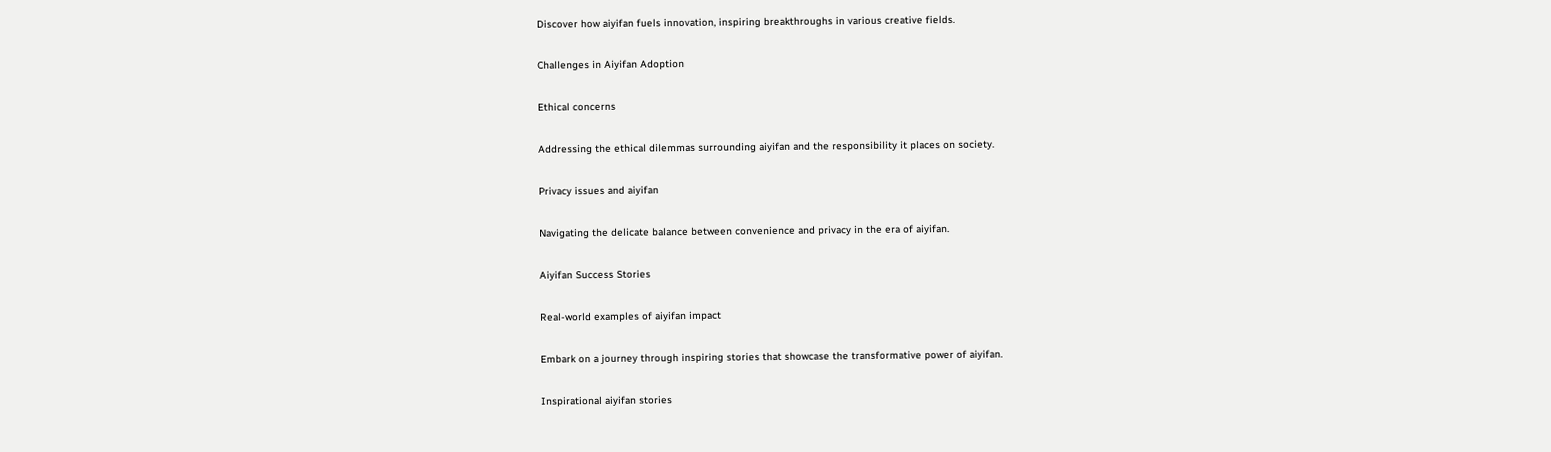Discover how aiyifan fuels innovation, inspiring breakthroughs in various creative fields.

Challenges in Aiyifan Adoption

Ethical concerns

Addressing the ethical dilemmas surrounding aiyifan and the responsibility it places on society.

Privacy issues and aiyifan

Navigating the delicate balance between convenience and privacy in the era of aiyifan.

Aiyifan Success Stories

Real-world examples of aiyifan impact

Embark on a journey through inspiring stories that showcase the transformative power of aiyifan.

Inspirational aiyifan stories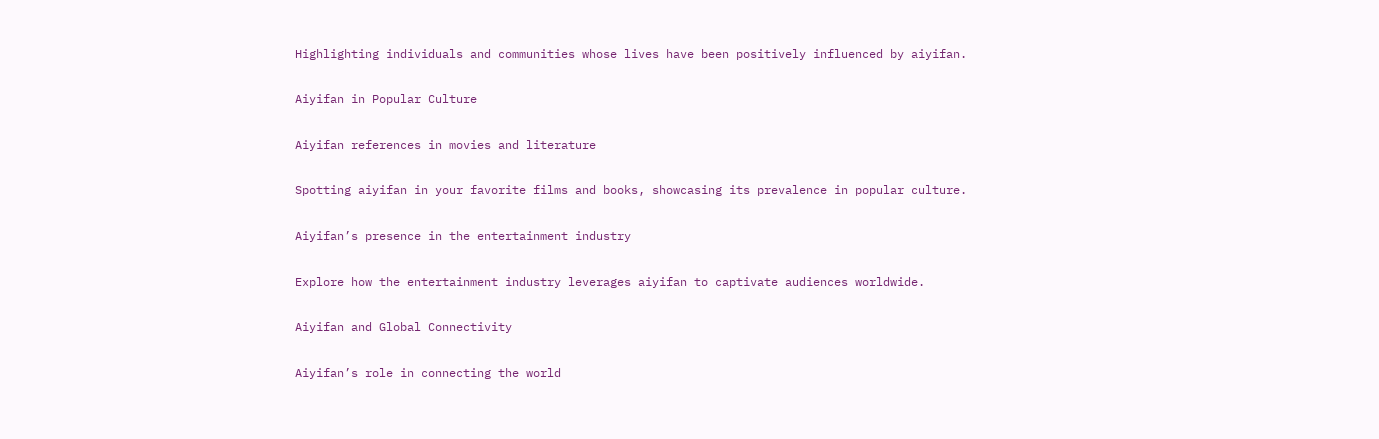Highlighting individuals and communities whose lives have been positively influenced by aiyifan.

Aiyifan in Popular Culture

Aiyifan references in movies and literature

Spotting aiyifan in your favorite films and books, showcasing its prevalence in popular culture.

Aiyifan’s presence in the entertainment industry

Explore how the entertainment industry leverages aiyifan to captivate audiences worldwide.

Aiyifan and Global Connectivity

Aiyifan’s role in connecting the world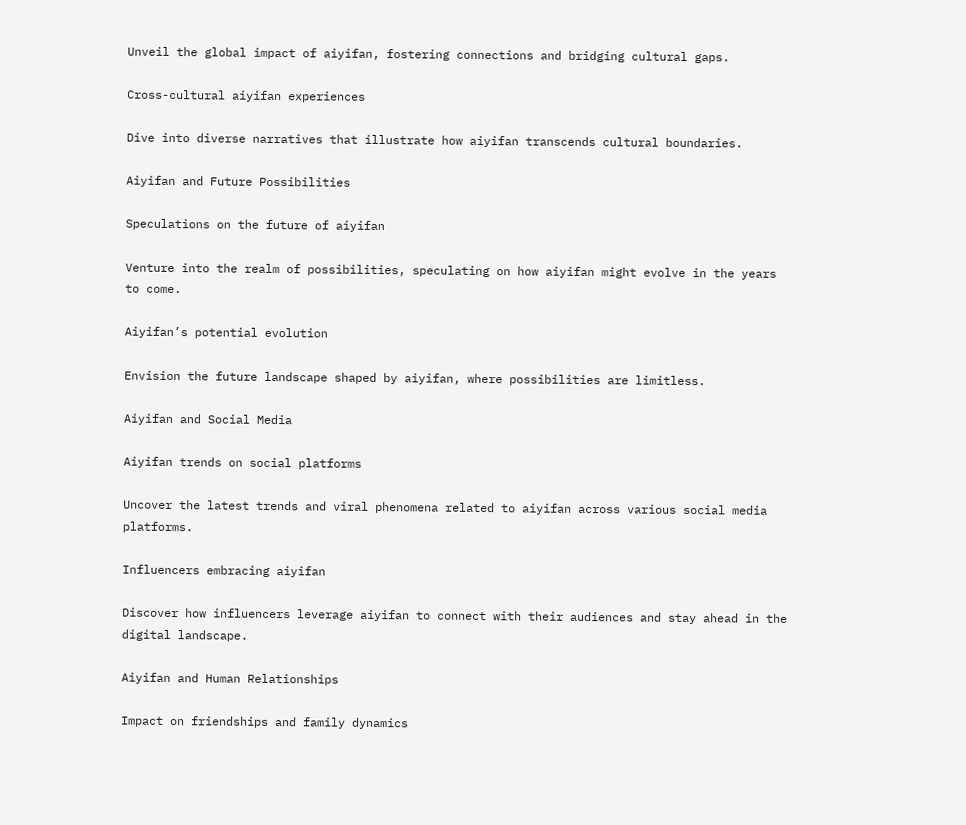Unveil the global impact of aiyifan, fostering connections and bridging cultural gaps.

Cross-cultural aiyifan experiences

Dive into diverse narratives that illustrate how aiyifan transcends cultural boundaries.

Aiyifan and Future Possibilities

Speculations on the future of aiyifan

Venture into the realm of possibilities, speculating on how aiyifan might evolve in the years to come.

Aiyifan’s potential evolution

Envision the future landscape shaped by aiyifan, where possibilities are limitless.

Aiyifan and Social Media

Aiyifan trends on social platforms

Uncover the latest trends and viral phenomena related to aiyifan across various social media platforms.

Influencers embracing aiyifan

Discover how influencers leverage aiyifan to connect with their audiences and stay ahead in the digital landscape.

Aiyifan and Human Relationships

Impact on friendships and family dynamics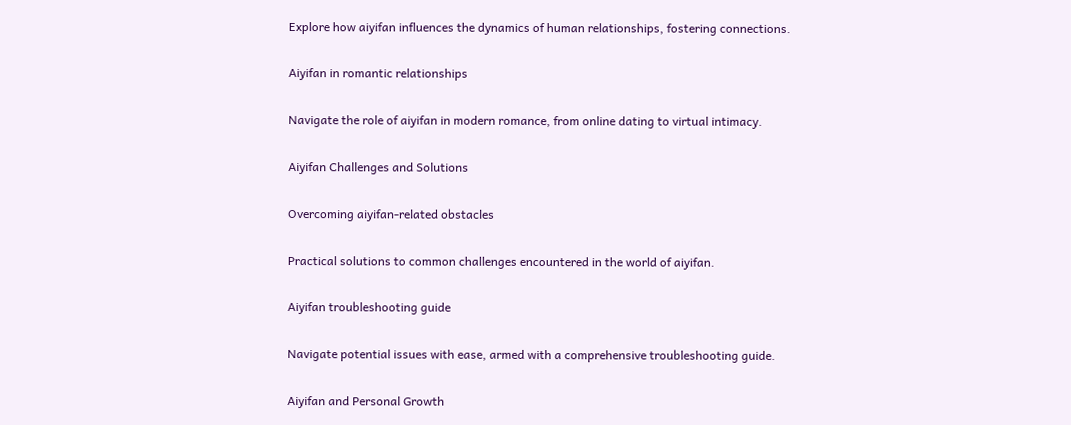Explore how aiyifan influences the dynamics of human relationships, fostering connections.

Aiyifan in romantic relationships

Navigate the role of aiyifan in modern romance, from online dating to virtual intimacy.

Aiyifan Challenges and Solutions

Overcoming aiyifan-related obstacles

Practical solutions to common challenges encountered in the world of aiyifan.

Aiyifan troubleshooting guide

Navigate potential issues with ease, armed with a comprehensive troubleshooting guide.

Aiyifan and Personal Growth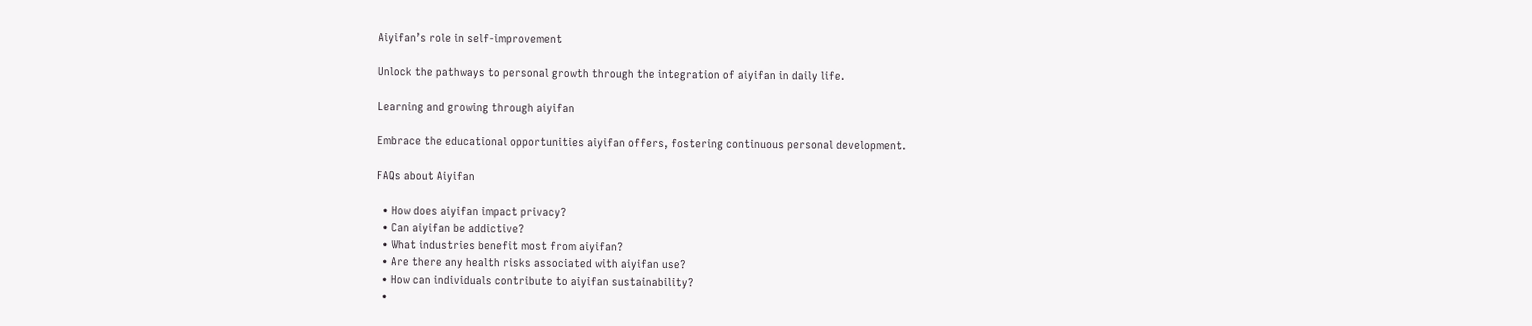Aiyifan’s role in self-improvement

Unlock the pathways to personal growth through the integration of aiyifan in daily life.

Learning and growing through aiyifan

Embrace the educational opportunities aiyifan offers, fostering continuous personal development.

FAQs about Aiyifan

  • How does aiyifan impact privacy?
  • Can aiyifan be addictive?
  • What industries benefit most from aiyifan?
  • Are there any health risks associated with aiyifan use?
  • How can individuals contribute to aiyifan sustainability?
  •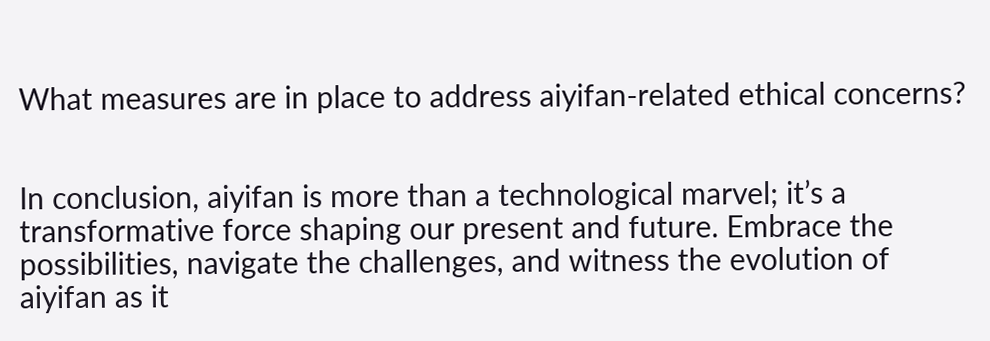What measures are in place to address aiyifan-related ethical concerns?


In conclusion, aiyifan is more than a technological marvel; it’s a transformative force shaping our present and future. Embrace the possibilities, navigate the challenges, and witness the evolution of aiyifan as it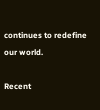continues to redefine our world.

Recent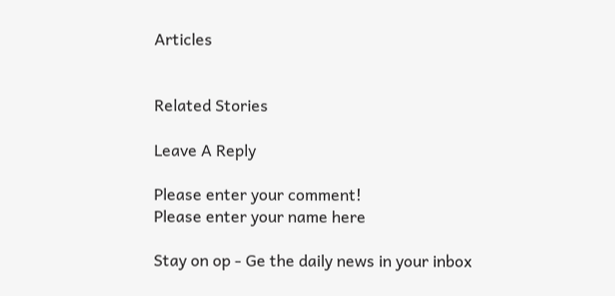Articles


Related Stories

Leave A Reply

Please enter your comment!
Please enter your name here

Stay on op - Ge the daily news in your inbox